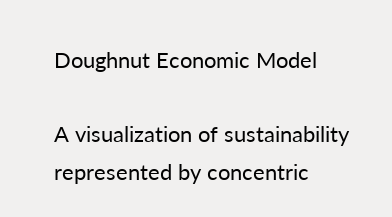Doughnut Economic Model

A visualization of sustainability represented by concentric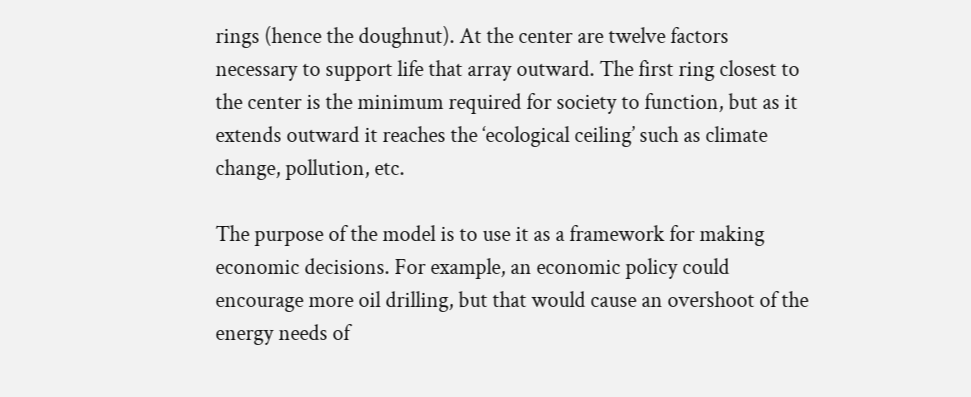rings (hence the doughnut). At the center are twelve factors necessary to support life that array outward. The first ring closest to the center is the minimum required for society to function, but as it extends outward it reaches the ‘ecological ceiling’ such as climate change, pollution, etc.

The purpose of the model is to use it as a framework for making economic decisions. For example, an economic policy could encourage more oil drilling, but that would cause an overshoot of the energy needs of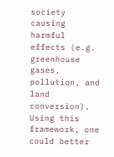society causing harmful effects (e.g. greenhouse gases, pollution, and land conversion). Using this framework, one could better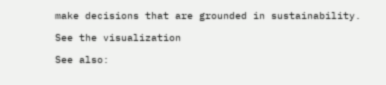make decisions that are grounded in sustainability.

See the visualization

See also: